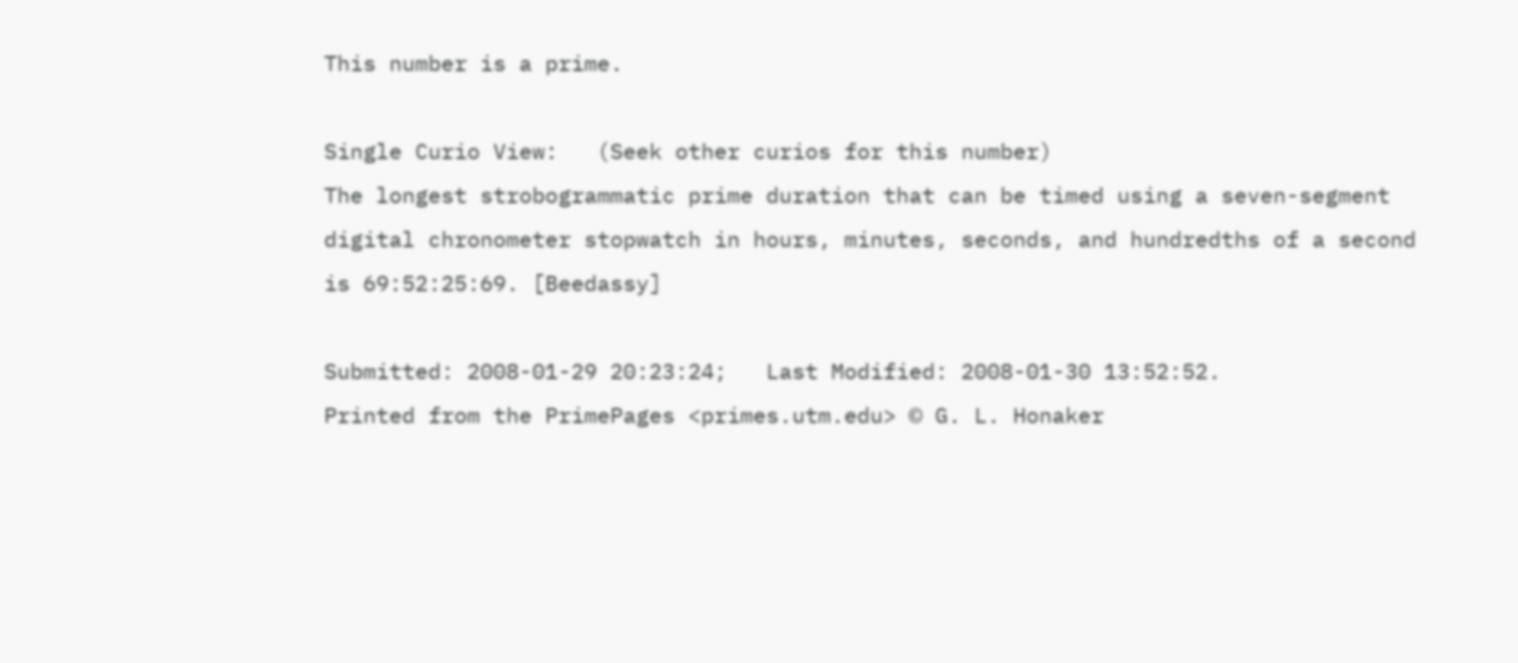This number is a prime.

Single Curio View:   (Seek other curios for this number)
The longest strobogrammatic prime duration that can be timed using a seven-segment digital chronometer stopwatch in hours, minutes, seconds, and hundredths of a second is 69:52:25:69. [Beedassy]

Submitted: 2008-01-29 20:23:24;   Last Modified: 2008-01-30 13:52:52.
Printed from the PrimePages <primes.utm.edu> © G. L. Honaker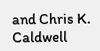and Chris K. Caldwell